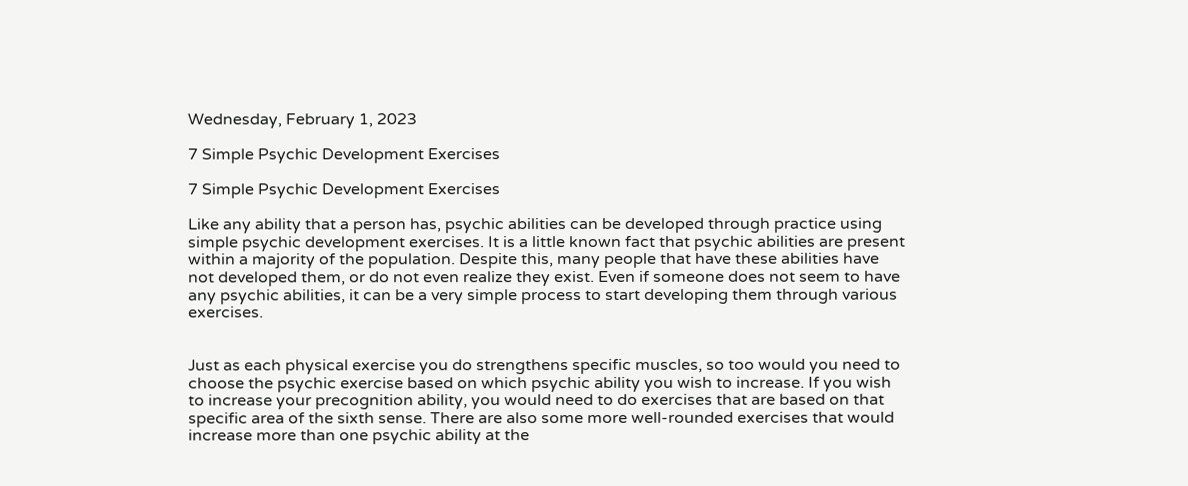Wednesday, February 1, 2023

7 Simple Psychic Development Exercises

7 Simple Psychic Development Exercises

Like any ability that a person has, psychic abilities can be developed through practice using simple psychic development exercises. It is a little known fact that psychic abilities are present within a majority of the population. Despite this, many people that have these abilities have not developed them, or do not even realize they exist. Even if someone does not seem to have any psychic abilities, it can be a very simple process to start developing them through various exercises.


Just as each physical exercise you do strengthens specific muscles, so too would you need to choose the psychic exercise based on which psychic ability you wish to increase. If you wish to increase your precognition ability, you would need to do exercises that are based on that specific area of the sixth sense. There are also some more well-rounded exercises that would increase more than one psychic ability at the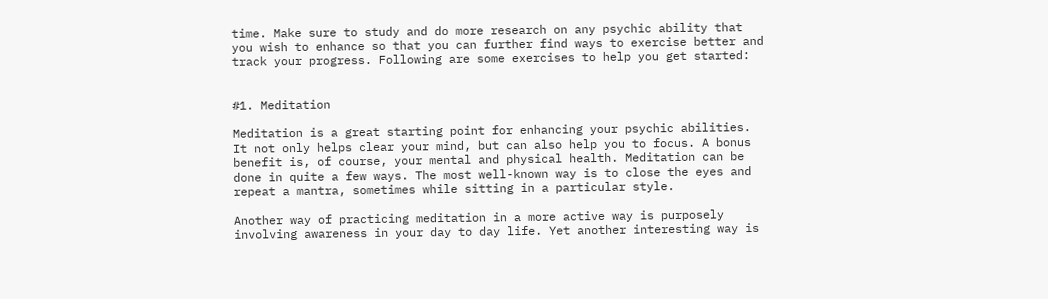time. Make sure to study and do more research on any psychic ability that you wish to enhance so that you can further find ways to exercise better and track your progress. Following are some exercises to help you get started:


#1. Meditation

Meditation is a great starting point for enhancing your psychic abilities. It not only helps clear your mind, but can also help you to focus. A bonus benefit is, of course, your mental and physical health. Meditation can be done in quite a few ways. The most well-known way is to close the eyes and repeat a mantra, sometimes while sitting in a particular style.

Another way of practicing meditation in a more active way is purposely involving awareness in your day to day life. Yet another interesting way is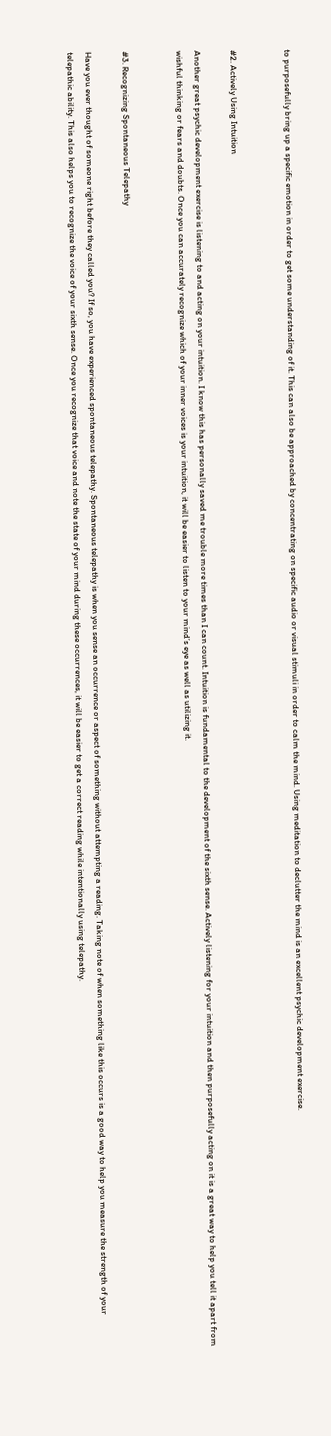to purposefully bring up a specific emotion in order to get some understanding of it. This can also be approached by concentrating on specific audio or visual stimuli in order to calm the mind. Using meditation to declutter the mind is an excellent psychic development exercise.


#2. Actively Using Intuition

Another great psychic development exercise is listening to and acting on your intuition. I know this has personally saved me trouble more times than I can count. Intuition is fundamental to the development of the sixth sense. Actively listening for your intuition and then purposefully acting on it is a great way to help you tell it apart from wishful thinking or fears and doubts. Once you can accurately recognize which of your inner voices is your intuition, it will be easier to listen to your mind’s eye as well as utilizing it.


#3. Recognizing Spontaneous Telepathy

Have you ever thought of someone right before they called you? If so, you have experienced spontaneous telepathy. Spontaneous telepathy is when you sense an occurrence or aspect of something without attempting a reading. Taking note of when something like this occurs is a good way to help you measure the strength of your telepathic ability. This also helps you to recognize the voice of your sixth sense. Once you recognize that voice and note the state of your mind during these occurrences, it will be easier to get a correct reading while intentionally using telepathy.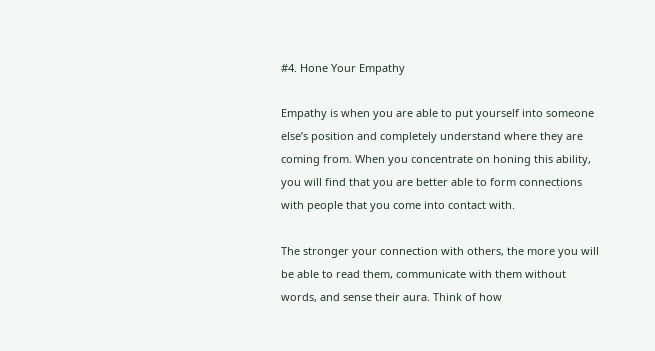#4. Hone Your Empathy

Empathy is when you are able to put yourself into someone else’s position and completely understand where they are coming from. When you concentrate on honing this ability, you will find that you are better able to form connections with people that you come into contact with.

The stronger your connection with others, the more you will be able to read them, communicate with them without words, and sense their aura. Think of how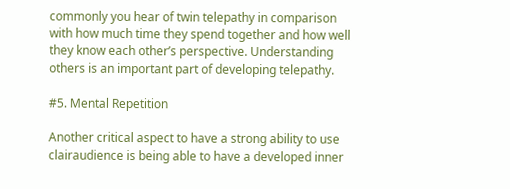commonly you hear of twin telepathy in comparison with how much time they spend together and how well they know each other’s perspective. Understanding others is an important part of developing telepathy.

#5. Mental Repetition

Another critical aspect to have a strong ability to use clairaudience is being able to have a developed inner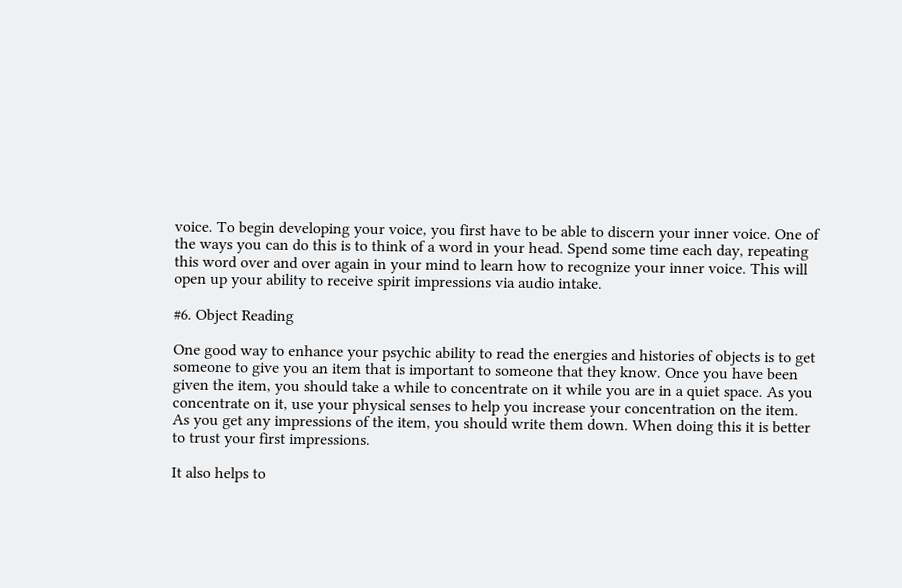voice. To begin developing your voice, you first have to be able to discern your inner voice. One of the ways you can do this is to think of a word in your head. Spend some time each day, repeating this word over and over again in your mind to learn how to recognize your inner voice. This will open up your ability to receive spirit impressions via audio intake.

#6. Object Reading

One good way to enhance your psychic ability to read the energies and histories of objects is to get someone to give you an item that is important to someone that they know. Once you have been given the item, you should take a while to concentrate on it while you are in a quiet space. As you concentrate on it, use your physical senses to help you increase your concentration on the item. As you get any impressions of the item, you should write them down. When doing this it is better to trust your first impressions.

It also helps to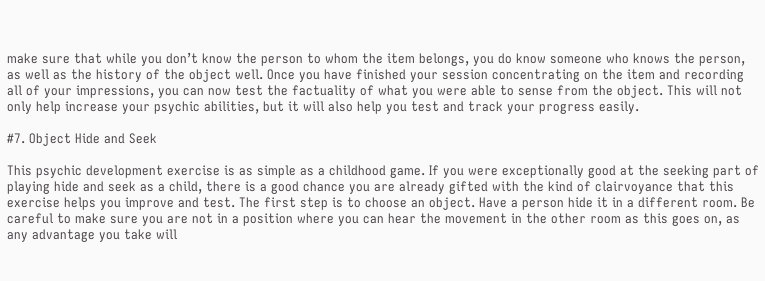make sure that while you don’t know the person to whom the item belongs, you do know someone who knows the person, as well as the history of the object well. Once you have finished your session concentrating on the item and recording all of your impressions, you can now test the factuality of what you were able to sense from the object. This will not only help increase your psychic abilities, but it will also help you test and track your progress easily.

#7. Object Hide and Seek

This psychic development exercise is as simple as a childhood game. If you were exceptionally good at the seeking part of playing hide and seek as a child, there is a good chance you are already gifted with the kind of clairvoyance that this exercise helps you improve and test. The first step is to choose an object. Have a person hide it in a different room. Be careful to make sure you are not in a position where you can hear the movement in the other room as this goes on, as any advantage you take will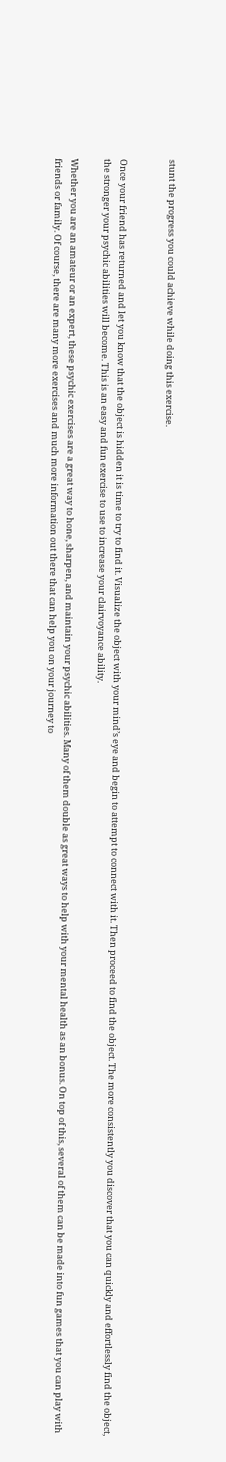stunt the progress you could achieve while doing this exercise.


Once your friend has returned and let you know that the object is hidden it is time to try to find it. Visualize the object with your mind’s eye and begin to attempt to connect with it. Then proceed to find the object. The more consistently you discover that you can quickly and effortlessly find the object, the stronger your psychic abilities will become. This is an easy and fun exercise to use to increase your clairvoyance ability.

Whether you are an amateur or an expert, these psychic exercises are a great way to hone, sharpen, and maintain your psychic abilities. Many of them double as great ways to help with your mental health as an bonus. On top of this, several of them can be made into fun games that you can play with friends or family. Of course, there are many more exercises and much more information out there that can help you on your journey to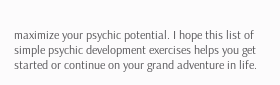maximize your psychic potential. I hope this list of simple psychic development exercises helps you get started or continue on your grand adventure in life.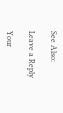See Also:

Leave a Reply

Your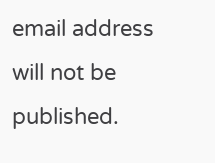email address will not be published.